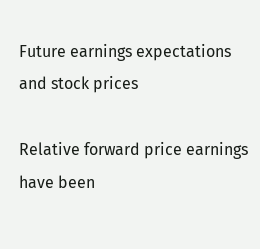Future earnings expectations and stock prices

Relative forward price earnings have been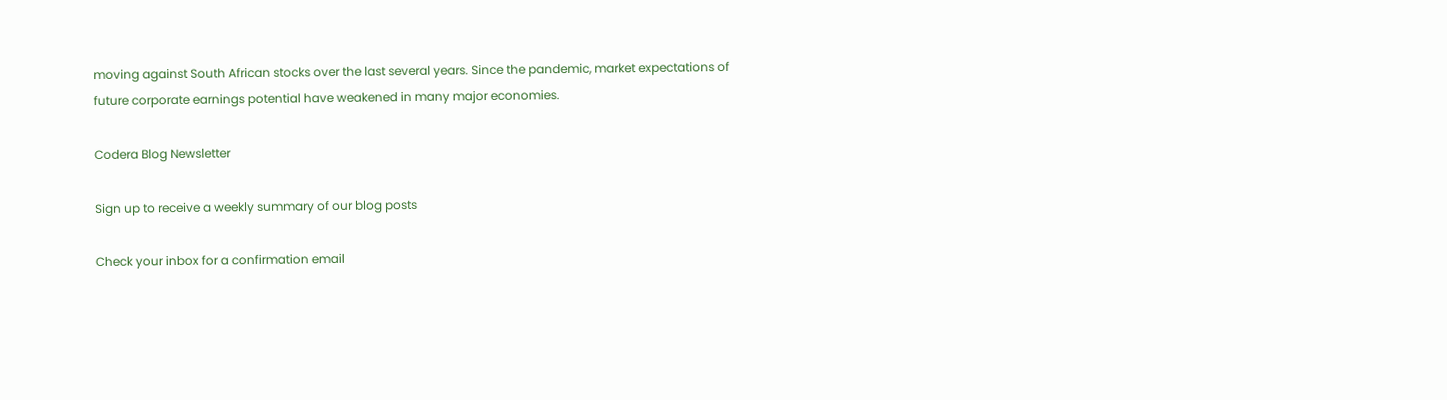moving against South African stocks over the last several years. Since the pandemic, market expectations of future corporate earnings potential have weakened in many major economies.

Codera Blog Newsletter

Sign up to receive a weekly summary of our blog posts

Check your inbox for a confirmation email